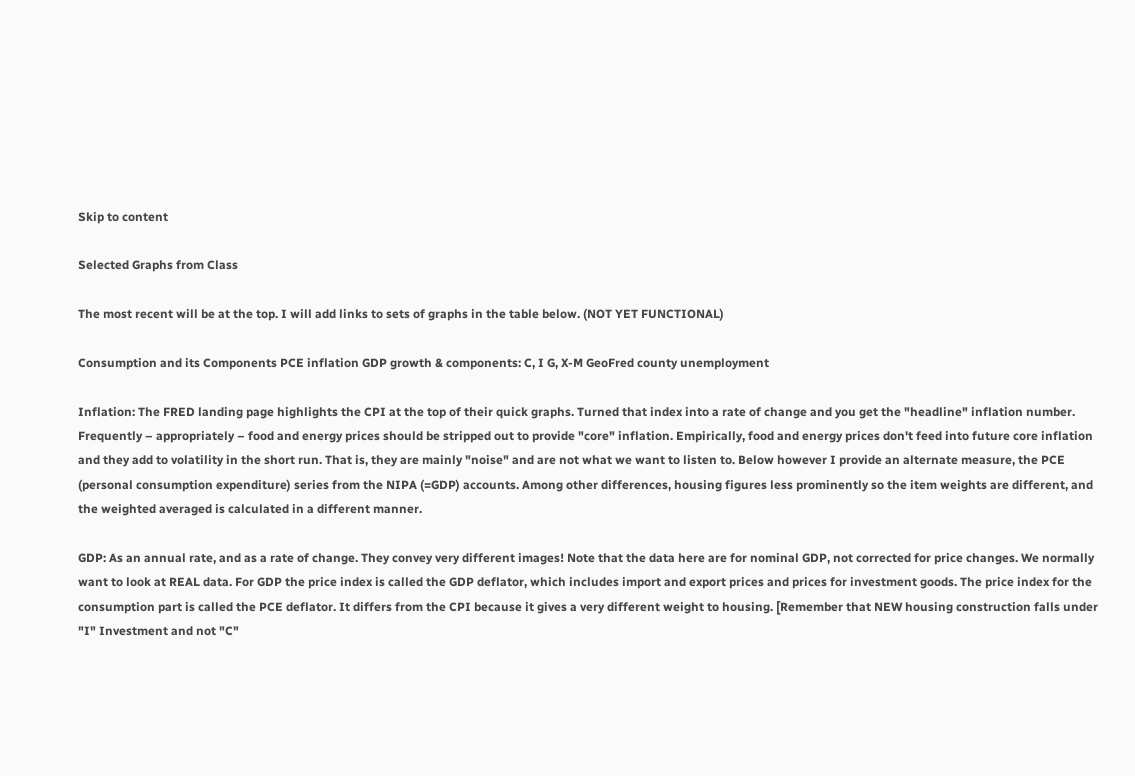Skip to content

Selected Graphs from Class

The most recent will be at the top. I will add links to sets of graphs in the table below. (NOT YET FUNCTIONAL)

Consumption and its Components PCE inflation GDP growth & components: C, I G, X-M GeoFred county unemployment

Inflation: The FRED landing page highlights the CPI at the top of their quick graphs. Turned that index into a rate of change and you get the "headline" inflation number. Frequently – appropriately – food and energy prices should be stripped out to provide "core" inflation. Empirically, food and energy prices don't feed into future core inflation and they add to volatility in the short run. That is, they are mainly "noise" and are not what we want to listen to. Below however I provide an alternate measure, the PCE (personal consumption expenditure) series from the NIPA (=GDP) accounts. Among other differences, housing figures less prominently so the item weights are different, and the weighted averaged is calculated in a different manner.

GDP: As an annual rate, and as a rate of change. They convey very different images! Note that the data here are for nominal GDP, not corrected for price changes. We normally want to look at REAL data. For GDP the price index is called the GDP deflator, which includes import and export prices and prices for investment goods. The price index for the consumption part is called the PCE deflator. It differs from the CPI because it gives a very different weight to housing. [Remember that NEW housing construction falls under "I" Investment and not "C"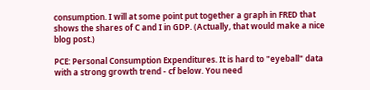consumption. I will at some point put together a graph in FRED that shows the shares of C and I in GDP. (Actually, that would make a nice blog post.)

PCE: Personal Consumption Expenditures. It is hard to "eyeball" data with a strong growth trend - cf below. You need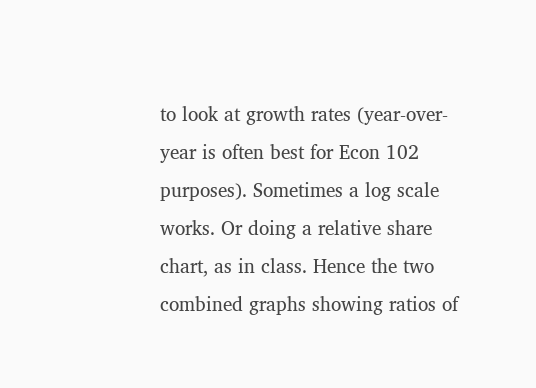to look at growth rates (year-over-year is often best for Econ 102 purposes). Sometimes a log scale works. Or doing a relative share chart, as in class. Hence the two combined graphs showing ratios of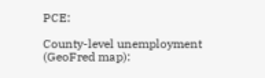PCE:

County-level unemployment (GeoFred map):